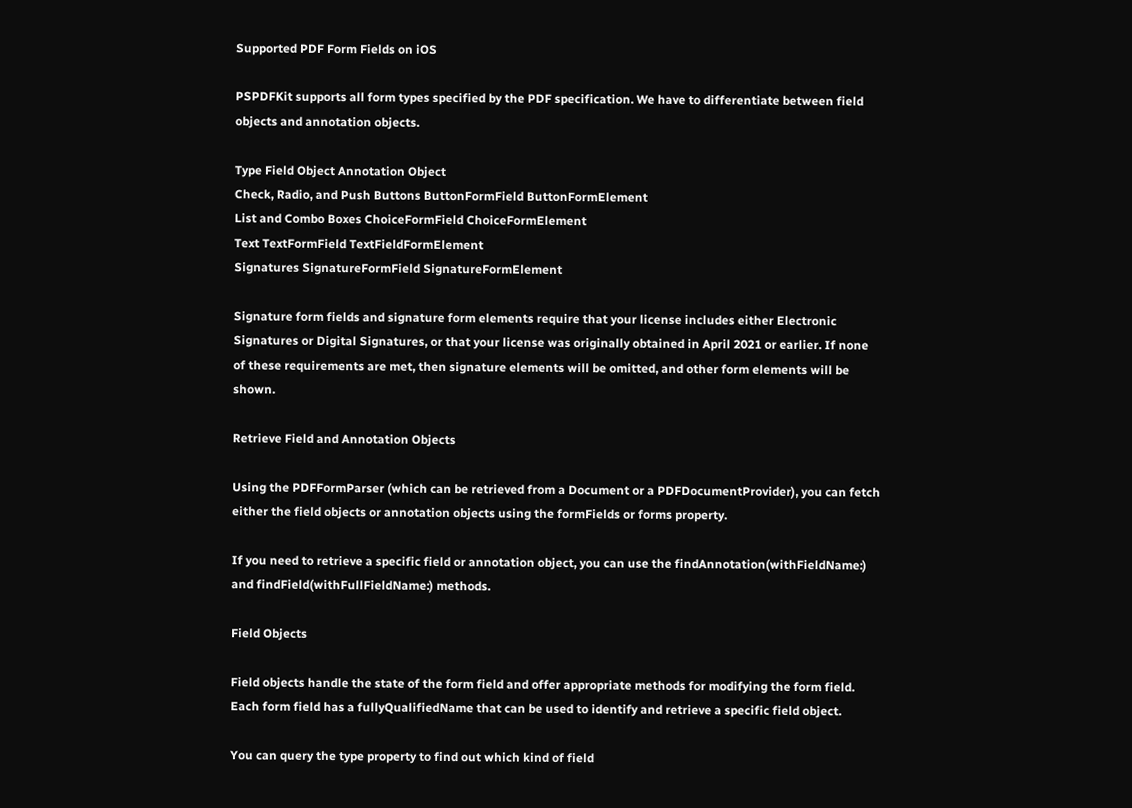Supported PDF Form Fields on iOS

PSPDFKit supports all form types specified by the PDF specification. We have to differentiate between field objects and annotation objects.

Type Field Object Annotation Object
Check, Radio, and Push Buttons ButtonFormField ButtonFormElement
List and Combo Boxes ChoiceFormField ChoiceFormElement
Text TextFormField TextFieldFormElement
Signatures SignatureFormField SignatureFormElement

Signature form fields and signature form elements require that your license includes either Electronic Signatures or Digital Signatures, or that your license was originally obtained in April 2021 or earlier. If none of these requirements are met, then signature elements will be omitted, and other form elements will be shown.

Retrieve Field and Annotation Objects

Using the PDFFormParser (which can be retrieved from a Document or a PDFDocumentProvider), you can fetch either the field objects or annotation objects using the formFields or forms property.

If you need to retrieve a specific field or annotation object, you can use the findAnnotation(withFieldName:) and findField(withFullFieldName:) methods.

Field Objects

Field objects handle the state of the form field and offer appropriate methods for modifying the form field. Each form field has a fullyQualifiedName that can be used to identify and retrieve a specific field object.

You can query the type property to find out which kind of field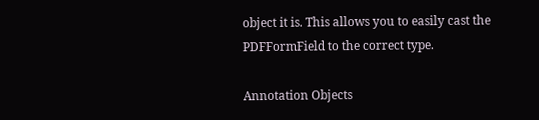object it is. This allows you to easily cast the PDFFormField to the correct type.

Annotation Objects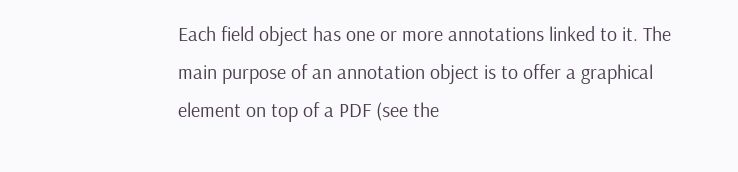Each field object has one or more annotations linked to it. The main purpose of an annotation object is to offer a graphical element on top of a PDF (see the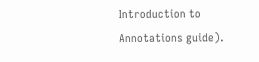Introduction to Annotations guide).